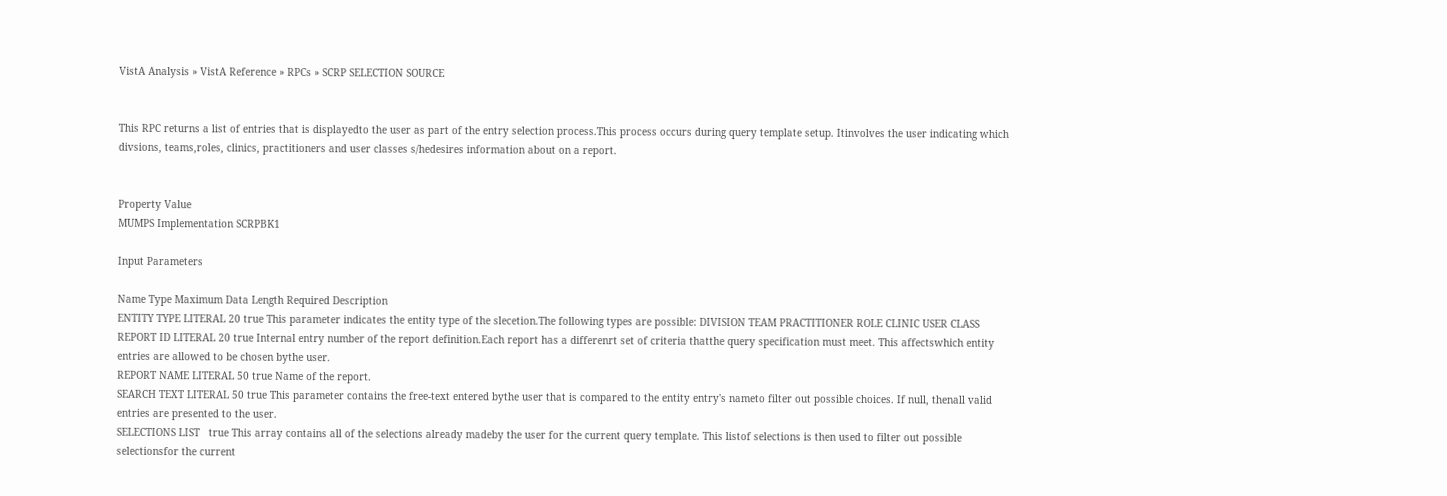VistA Analysis » VistA Reference » RPCs » SCRP SELECTION SOURCE


This RPC returns a list of entries that is displayedto the user as part of the entry selection process.This process occurs during query template setup. Itinvolves the user indicating which divsions, teams,roles, clinics, practitioners and user classes s/hedesires information about on a report.


Property Value
MUMPS Implementation SCRPBK1

Input Parameters

Name Type Maximum Data Length Required Description
ENTITY TYPE LITERAL 20 true This parameter indicates the entity type of the slecetion.The following types are possible: DIVISION TEAM PRACTITIONER ROLE CLINIC USER CLASS
REPORT ID LITERAL 20 true Internal entry number of the report definition.Each report has a differenrt set of criteria thatthe query specification must meet. This affectswhich entity entries are allowed to be chosen bythe user.
REPORT NAME LITERAL 50 true Name of the report.
SEARCH TEXT LITERAL 50 true This parameter contains the free-text entered bythe user that is compared to the entity entry's nameto filter out possible choices. If null, thenall valid entries are presented to the user.
SELECTIONS LIST   true This array contains all of the selections already madeby the user for the current query template. This listof selections is then used to filter out possible selectionsfor the current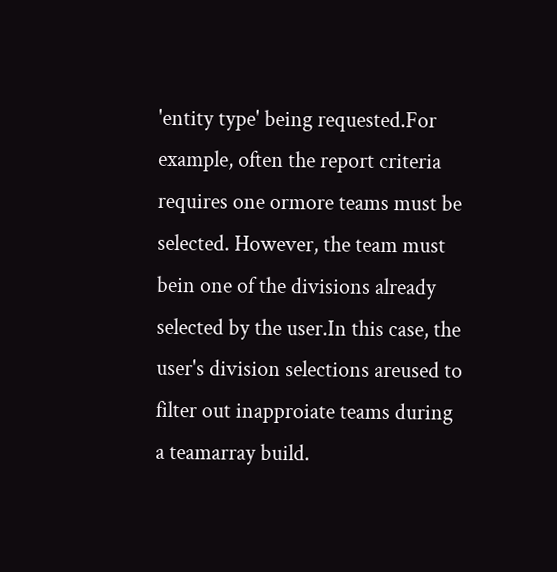'entity type' being requested.For example, often the report criteria requires one ormore teams must be selected. However, the team must bein one of the divisions already selected by the user.In this case, the user's division selections areused to filter out inapproiate teams during a teamarray build.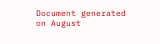Document generated on August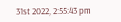31st 2022, 2:55:43 pm